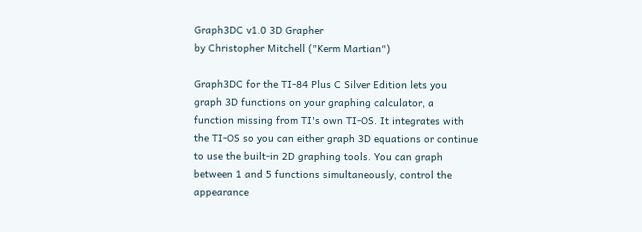Graph3DC v1.0 3D Grapher
by Christopher Mitchell ("Kerm Martian")

Graph3DC for the TI-84 Plus C Silver Edition lets you
graph 3D functions on your graphing calculator, a
function missing from TI's own TI-OS. It integrates with
the TI-OS so you can either graph 3D equations or continue
to use the built-in 2D graphing tools. You can graph
between 1 and 5 functions simultaneously, control the
appearance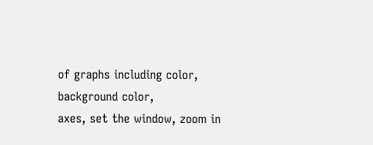of graphs including color, background color,
axes, set the window, zoom in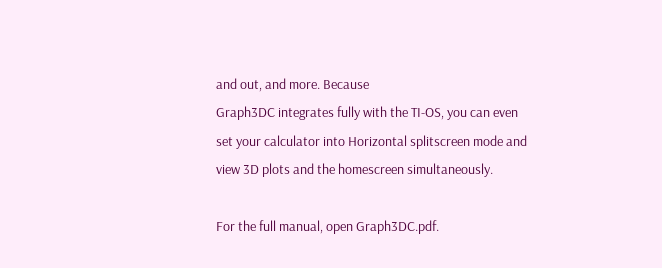and out, and more. Because
Graph3DC integrates fully with the TI-OS, you can even
set your calculator into Horizontal splitscreen mode and
view 3D plots and the homescreen simultaneously.

For the full manual, open Graph3DC.pdf.